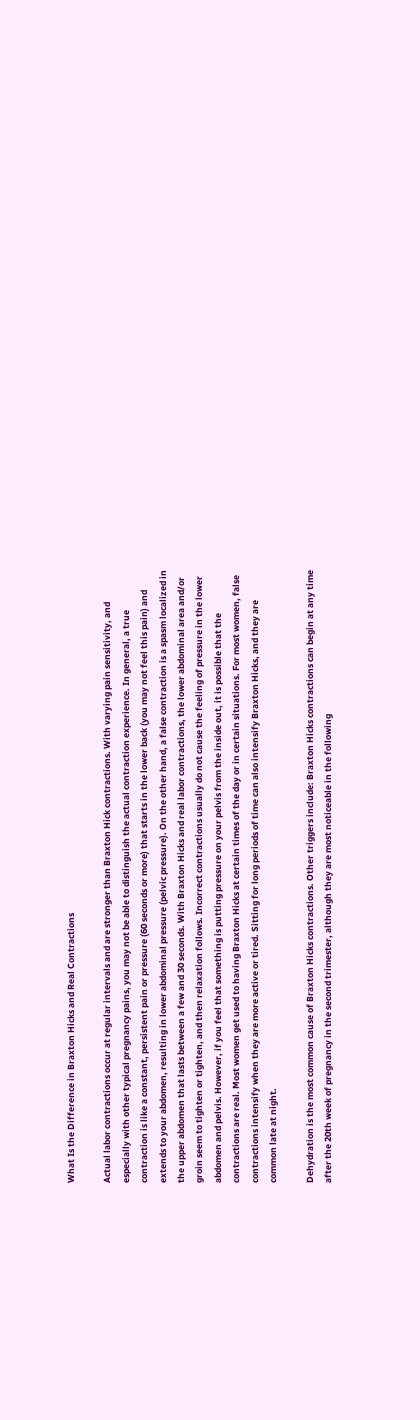What Is the Difference in Braxton Hicks and Real Contractions

Actual labor contractions occur at regular intervals and are stronger than Braxton Hick contractions. With varying pain sensitivity, and especially with other typical pregnancy pains, you may not be able to distinguish the actual contraction experience. In general, a true contraction is like a constant, persistent pain or pressure (60 seconds or more) that starts in the lower back (you may not feel this pain) and extends to your abdomen, resulting in lower abdominal pressure (pelvic pressure). On the other hand, a false contraction is a spasm localized in the upper abdomen that lasts between a few and 30 seconds. With Braxton Hicks and real labor contractions, the lower abdominal area and/or groin seem to tighten or tighten, and then relaxation follows. Incorrect contractions usually do not cause the feeling of pressure in the lower abdomen and pelvis. However, if you feel that something is putting pressure on your pelvis from the inside out, it is possible that the contractions are real. Most women get used to having Braxton Hicks at certain times of the day or in certain situations. For most women, false contractions intensify when they are more active or tired. Sitting for long periods of time can also intensify Braxton Hicks, and they are common late at night.

Dehydration is the most common cause of Braxton Hicks contractions. Other triggers include: Braxton Hicks contractions can begin at any time after the 20th week of pregnancy in the second trimester, although they are most noticeable in the following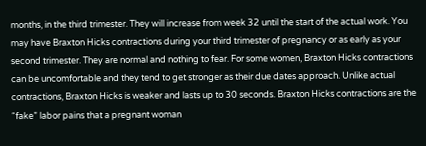months, in the third trimester. They will increase from week 32 until the start of the actual work. You may have Braxton Hicks contractions during your third trimester of pregnancy or as early as your second trimester. They are normal and nothing to fear. For some women, Braxton Hicks contractions can be uncomfortable and they tend to get stronger as their due dates approach. Unlike actual contractions, Braxton Hicks is weaker and lasts up to 30 seconds. Braxton Hicks contractions are the “fake” labor pains that a pregnant woman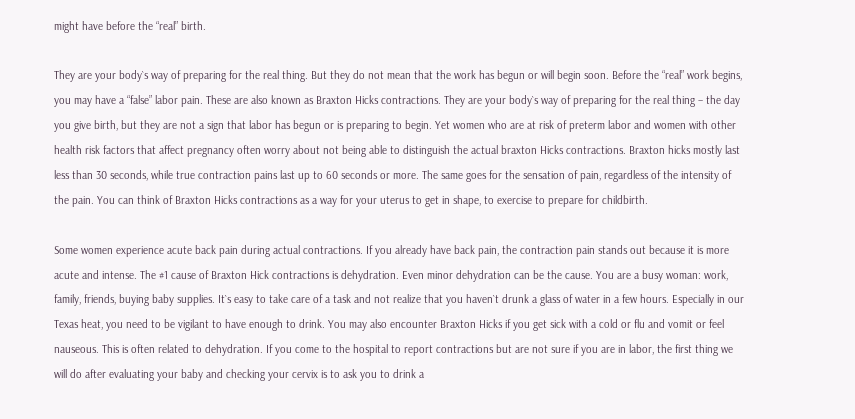might have before the “real” birth.

They are your body`s way of preparing for the real thing. But they do not mean that the work has begun or will begin soon. Before the “real” work begins, you may have a “false” labor pain. These are also known as Braxton Hicks contractions. They are your body`s way of preparing for the real thing – the day you give birth, but they are not a sign that labor has begun or is preparing to begin. Yet women who are at risk of preterm labor and women with other health risk factors that affect pregnancy often worry about not being able to distinguish the actual braxton Hicks contractions. Braxton hicks mostly last less than 30 seconds, while true contraction pains last up to 60 seconds or more. The same goes for the sensation of pain, regardless of the intensity of the pain. You can think of Braxton Hicks contractions as a way for your uterus to get in shape, to exercise to prepare for childbirth.

Some women experience acute back pain during actual contractions. If you already have back pain, the contraction pain stands out because it is more acute and intense. The #1 cause of Braxton Hick contractions is dehydration. Even minor dehydration can be the cause. You are a busy woman: work, family, friends, buying baby supplies. It`s easy to take care of a task and not realize that you haven`t drunk a glass of water in a few hours. Especially in our Texas heat, you need to be vigilant to have enough to drink. You may also encounter Braxton Hicks if you get sick with a cold or flu and vomit or feel nauseous. This is often related to dehydration. If you come to the hospital to report contractions but are not sure if you are in labor, the first thing we will do after evaluating your baby and checking your cervix is to ask you to drink a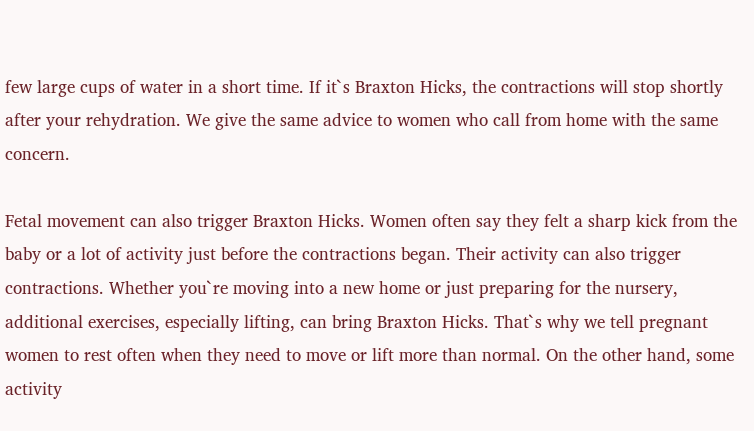few large cups of water in a short time. If it`s Braxton Hicks, the contractions will stop shortly after your rehydration. We give the same advice to women who call from home with the same concern.

Fetal movement can also trigger Braxton Hicks. Women often say they felt a sharp kick from the baby or a lot of activity just before the contractions began. Their activity can also trigger contractions. Whether you`re moving into a new home or just preparing for the nursery, additional exercises, especially lifting, can bring Braxton Hicks. That`s why we tell pregnant women to rest often when they need to move or lift more than normal. On the other hand, some activity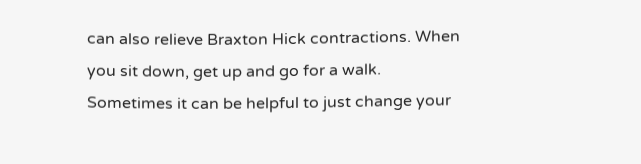can also relieve Braxton Hick contractions. When you sit down, get up and go for a walk. Sometimes it can be helpful to just change your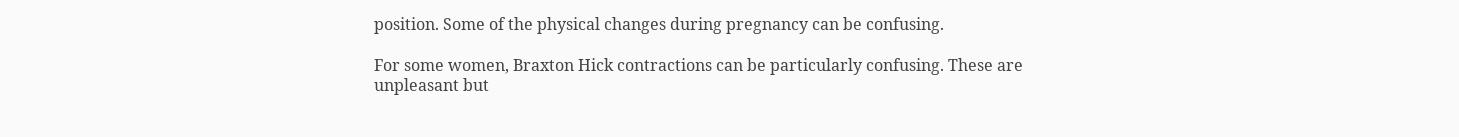position. Some of the physical changes during pregnancy can be confusing.

For some women, Braxton Hick contractions can be particularly confusing. These are unpleasant but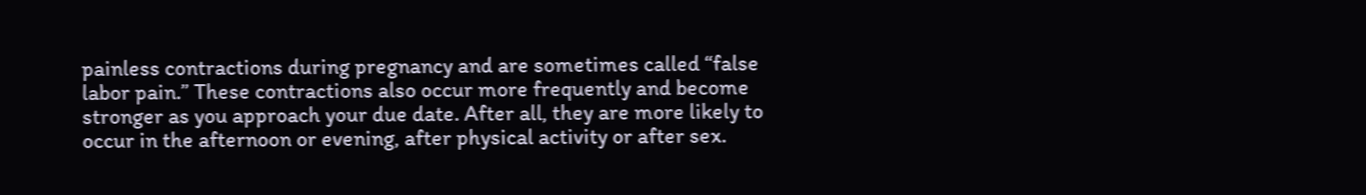painless contractions during pregnancy and are sometimes called “false labor pain.” These contractions also occur more frequently and become stronger as you approach your due date. After all, they are more likely to occur in the afternoon or evening, after physical activity or after sex.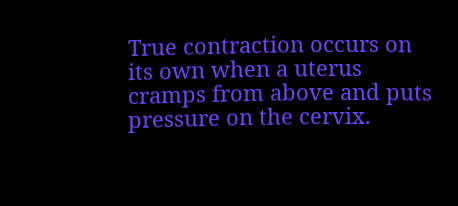True contraction occurs on its own when a uterus cramps from above and puts pressure on the cervix.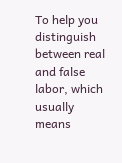To help you distinguish between real and false labor, which usually means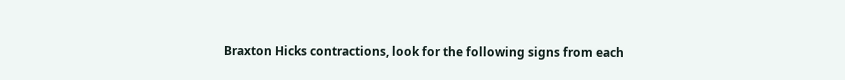Braxton Hicks contractions, look for the following signs from each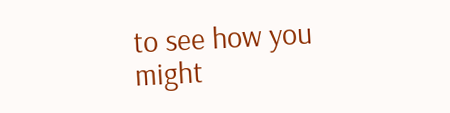to see how you might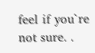feel if you`re not sure. .